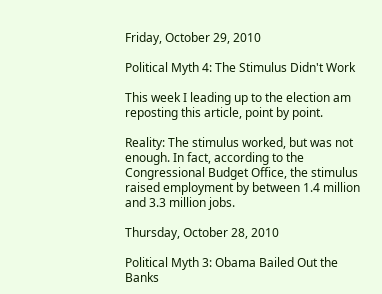Friday, October 29, 2010

Political Myth 4: The Stimulus Didn't Work

This week I leading up to the election am reposting this article, point by point.

Reality: The stimulus worked, but was not enough. In fact, according to the Congressional Budget Office, the stimulus raised employment by between 1.4 million and 3.3 million jobs.

Thursday, October 28, 2010

Political Myth 3: Obama Bailed Out the Banks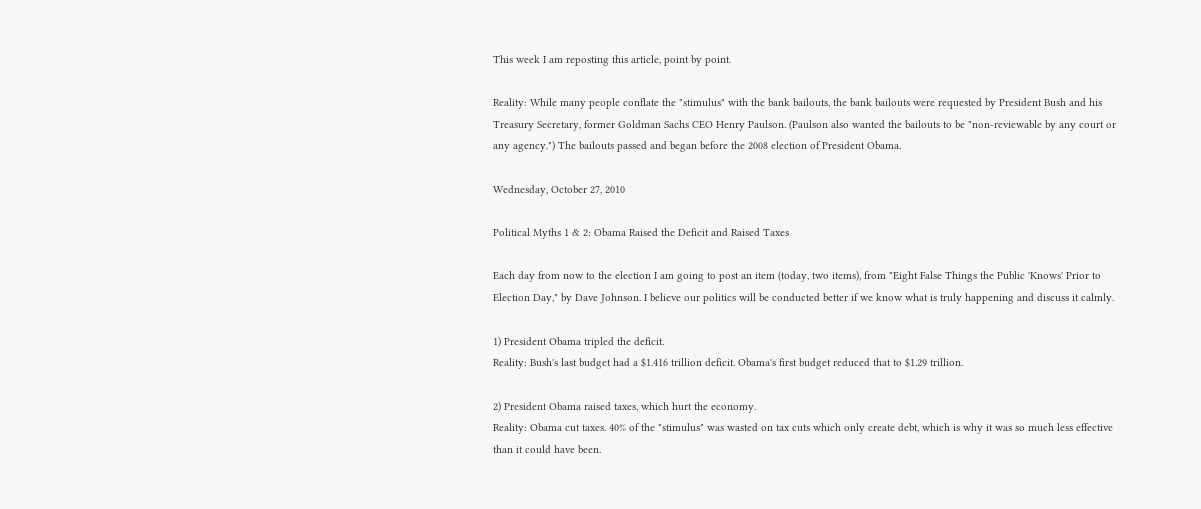This week I am reposting this article, point by point.

Reality: While many people conflate the "stimulus" with the bank bailouts, the bank bailouts were requested by President Bush and his Treasury Secretary, former Goldman Sachs CEO Henry Paulson. (Paulson also wanted the bailouts to be "non-reviewable by any court or any agency.") The bailouts passed and began before the 2008 election of President Obama.

Wednesday, October 27, 2010

Political Myths 1 & 2: Obama Raised the Deficit and Raised Taxes

Each day from now to the election I am going to post an item (today, two items), from "Eight False Things the Public 'Knows' Prior to Election Day," by Dave Johnson. I believe our politics will be conducted better if we know what is truly happening and discuss it calmly.

1) President Obama tripled the deficit.
Reality: Bush's last budget had a $1.416 trillion deficit. Obama's first budget reduced that to $1.29 trillion.

2) President Obama raised taxes, which hurt the economy.
Reality: Obama cut taxes. 40% of the "stimulus" was wasted on tax cuts which only create debt, which is why it was so much less effective than it could have been.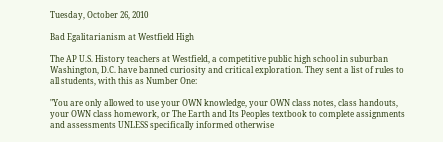Tuesday, October 26, 2010

Bad Egalitarianism at Westfield High

The AP U.S. History teachers at Westfield, a competitive public high school in suburban Washington, D.C. have banned curiosity and critical exploration. They sent a list of rules to all students, with this as Number One:

"You are only allowed to use your OWN knowledge, your OWN class notes, class handouts, your OWN class homework, or The Earth and Its Peoples textbook to complete assignments and assessments UNLESS specifically informed otherwise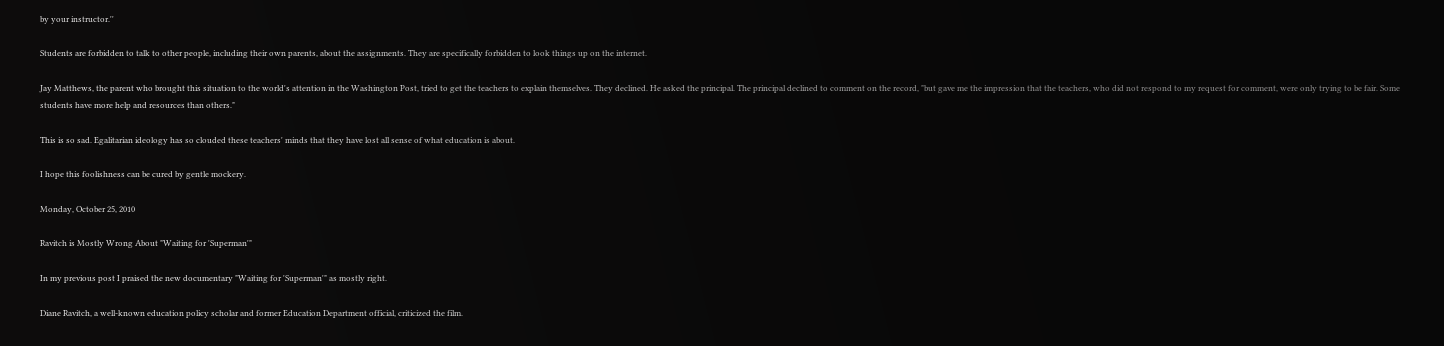by your instructor.''

Students are forbidden to talk to other people, including their own parents, about the assignments. They are specifically forbidden to look things up on the internet.

Jay Matthews, the parent who brought this situation to the world's attention in the Washington Post, tried to get the teachers to explain themselves. They declined. He asked the principal. The principal declined to comment on the record, "but gave me the impression that the teachers, who did not respond to my request for comment, were only trying to be fair. Some students have more help and resources than others."

This is so sad. Egalitarian ideology has so clouded these teachers' minds that they have lost all sense of what education is about.

I hope this foolishness can be cured by gentle mockery.

Monday, October 25, 2010

Ravitch is Mostly Wrong About "Waiting for 'Superman'"

In my previous post I praised the new documentary "Waiting for 'Superman'" as mostly right.

Diane Ravitch, a well-known education policy scholar and former Education Department official, criticized the film.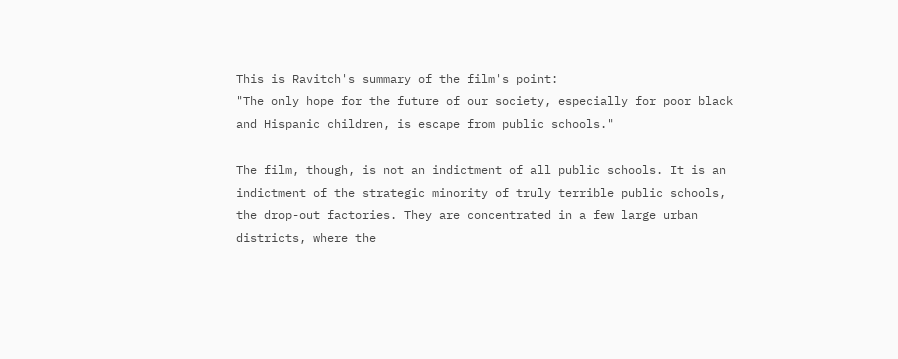This is Ravitch's summary of the film's point:
"The only hope for the future of our society, especially for poor black and Hispanic children, is escape from public schools."

The film, though, is not an indictment of all public schools. It is an indictment of the strategic minority of truly terrible public schools, the drop-out factories. They are concentrated in a few large urban districts, where the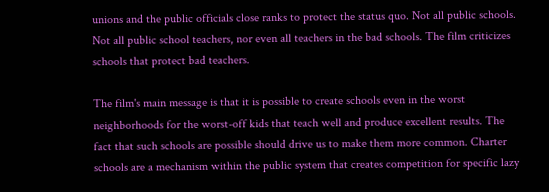unions and the public officials close ranks to protect the status quo. Not all public schools. Not all public school teachers, nor even all teachers in the bad schools. The film criticizes schools that protect bad teachers.

The film's main message is that it is possible to create schools even in the worst neighborhoods for the worst-off kids that teach well and produce excellent results. The fact that such schools are possible should drive us to make them more common. Charter schools are a mechanism within the public system that creates competition for specific lazy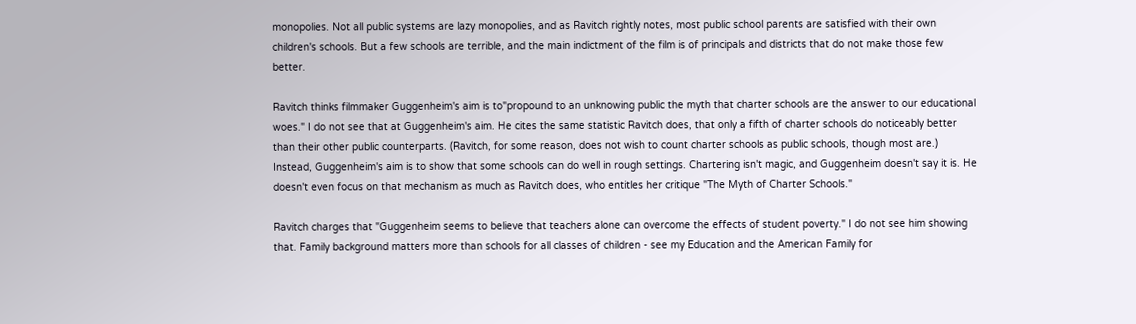monopolies. Not all public systems are lazy monopolies, and as Ravitch rightly notes, most public school parents are satisfied with their own children's schools. But a few schools are terrible, and the main indictment of the film is of principals and districts that do not make those few better.

Ravitch thinks filmmaker Guggenheim's aim is to"propound to an unknowing public the myth that charter schools are the answer to our educational woes." I do not see that at Guggenheim's aim. He cites the same statistic Ravitch does, that only a fifth of charter schools do noticeably better than their other public counterparts. (Ravitch, for some reason, does not wish to count charter schools as public schools, though most are.) Instead, Guggenheim's aim is to show that some schools can do well in rough settings. Chartering isn't magic, and Guggenheim doesn't say it is. He doesn't even focus on that mechanism as much as Ravitch does, who entitles her critique "The Myth of Charter Schools."

Ravitch charges that "Guggenheim seems to believe that teachers alone can overcome the effects of student poverty." I do not see him showing that. Family background matters more than schools for all classes of children - see my Education and the American Family for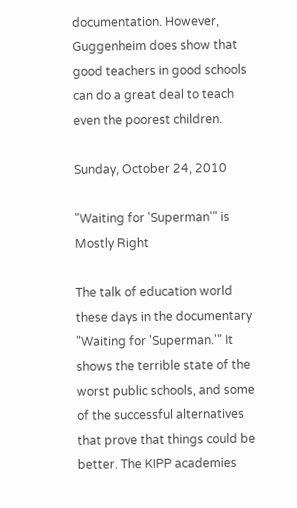documentation. However, Guggenheim does show that good teachers in good schools can do a great deal to teach even the poorest children.

Sunday, October 24, 2010

"Waiting for 'Superman'" is Mostly Right

The talk of education world these days in the documentary "Waiting for 'Superman.'" It shows the terrible state of the worst public schools, and some of the successful alternatives that prove that things could be better. The KIPP academies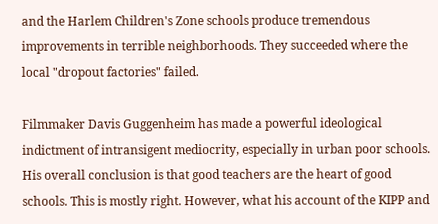and the Harlem Children's Zone schools produce tremendous improvements in terrible neighborhoods. They succeeded where the local "dropout factories" failed.

Filmmaker Davis Guggenheim has made a powerful ideological indictment of intransigent mediocrity, especially in urban poor schools. His overall conclusion is that good teachers are the heart of good schools. This is mostly right. However, what his account of the KIPP and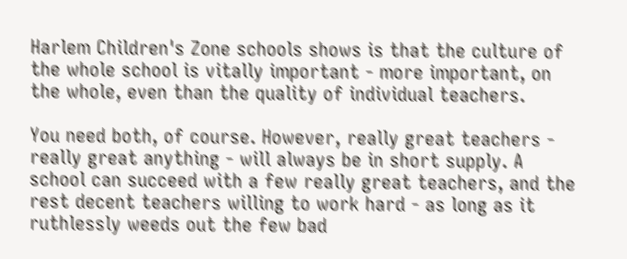Harlem Children's Zone schools shows is that the culture of the whole school is vitally important - more important, on the whole, even than the quality of individual teachers.

You need both, of course. However, really great teachers - really great anything - will always be in short supply. A school can succeed with a few really great teachers, and the rest decent teachers willing to work hard - as long as it ruthlessly weeds out the few bad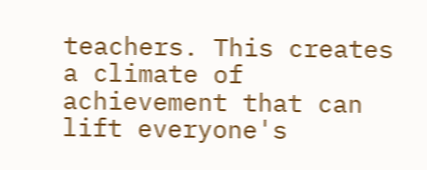teachers. This creates a climate of achievement that can lift everyone's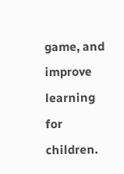game, and improve learning for children.